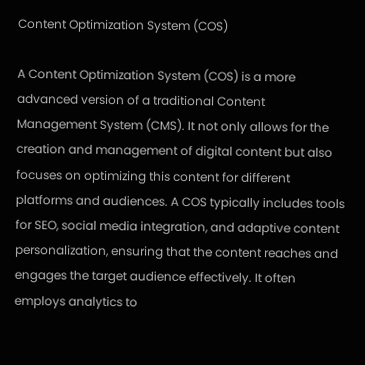Content Optimization System (COS)

A Content Optimization System (COS) is a more advanced version of a traditional Content Management System (CMS). It not only allows for the creation and management of digital content but also focuses on optimizing this content for different platforms and audiences. A COS typically includes tools for SEO, social media integration, and adaptive content personalization, ensuring that the content reaches and engages the target audience effectively. It often employs analytics to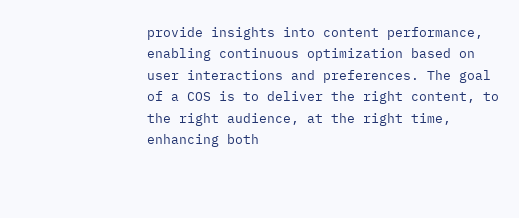provide insights into content performance, enabling continuous optimization based on user interactions and preferences. The goal of a COS is to deliver the right content, to the right audience, at the right time, enhancing both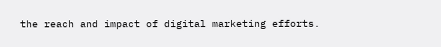the reach and impact of digital marketing efforts.